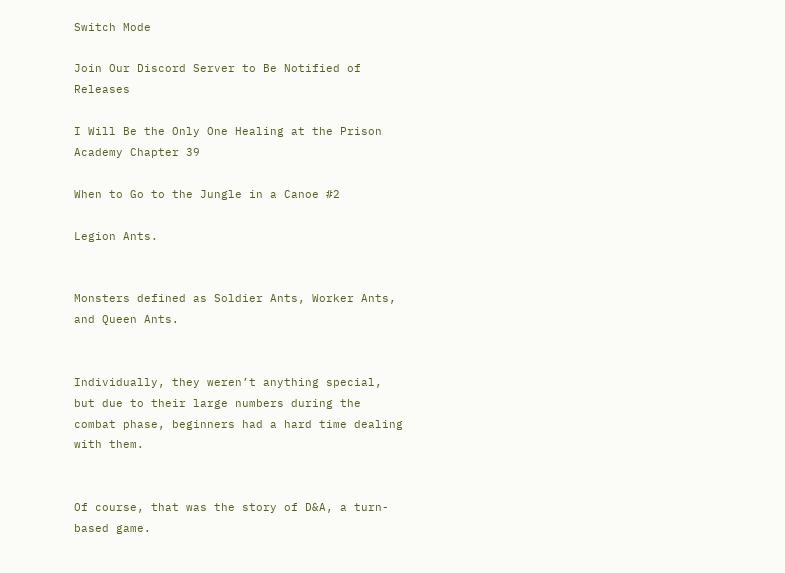Switch Mode

Join Our Discord Server to Be Notified of Releases

I Will Be the Only One Healing at the Prison Academy Chapter 39

When to Go to the Jungle in a Canoe #2

Legion Ants.


Monsters defined as Soldier Ants, Worker Ants, and Queen Ants.


Individually, they weren’t anything special, but due to their large numbers during the combat phase, beginners had a hard time dealing with them.


Of course, that was the story of D&A, a turn-based game.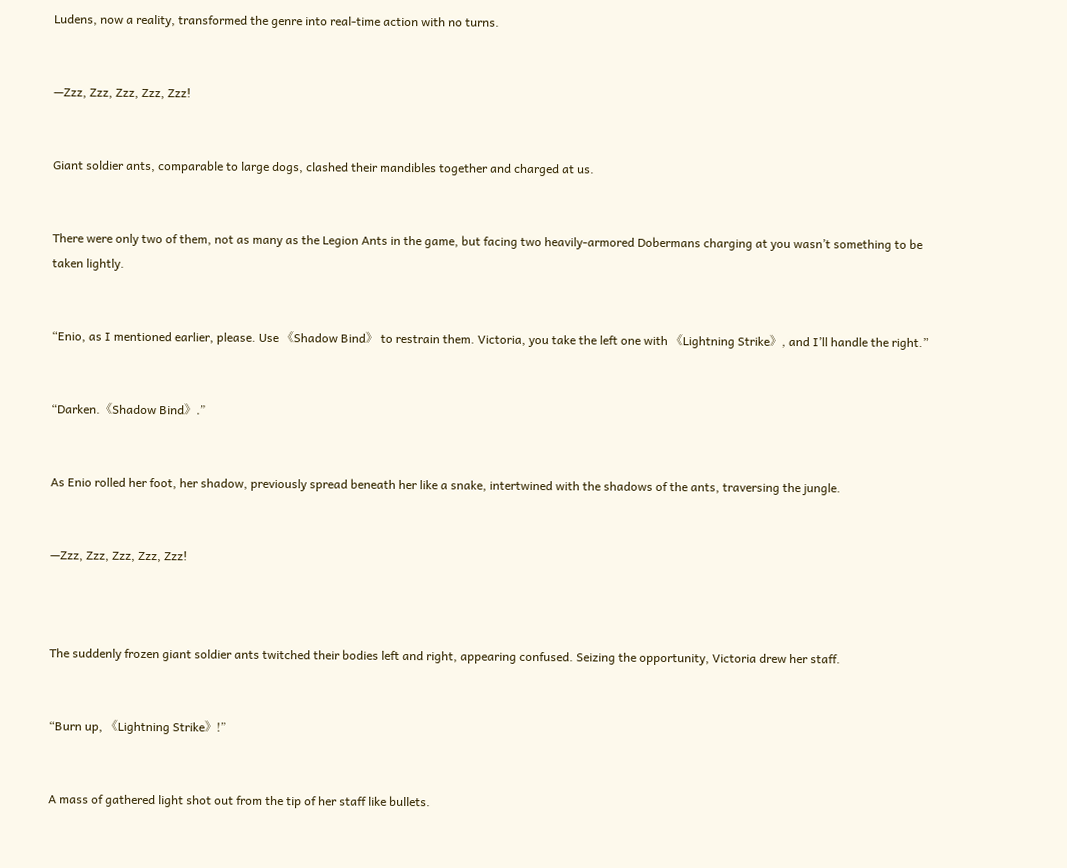Ludens, now a reality, transformed the genre into real-time action with no turns.


—Zzz, Zzz, Zzz, Zzz, Zzz!


Giant soldier ants, comparable to large dogs, clashed their mandibles together and charged at us.


There were only two of them, not as many as the Legion Ants in the game, but facing two heavily-armored Dobermans charging at you wasn’t something to be taken lightly.


“Enio, as I mentioned earlier, please. Use 《Shadow Bind》 to restrain them. Victoria, you take the left one with 《Lightning Strike》, and I’ll handle the right.”


“Darken.《Shadow Bind》.”


As Enio rolled her foot, her shadow, previously spread beneath her like a snake, intertwined with the shadows of the ants, traversing the jungle.


—Zzz, Zzz, Zzz, Zzz, Zzz!



The suddenly frozen giant soldier ants twitched their bodies left and right, appearing confused. Seizing the opportunity, Victoria drew her staff.


“Burn up, 《Lightning Strike》!”


A mass of gathered light shot out from the tip of her staff like bullets.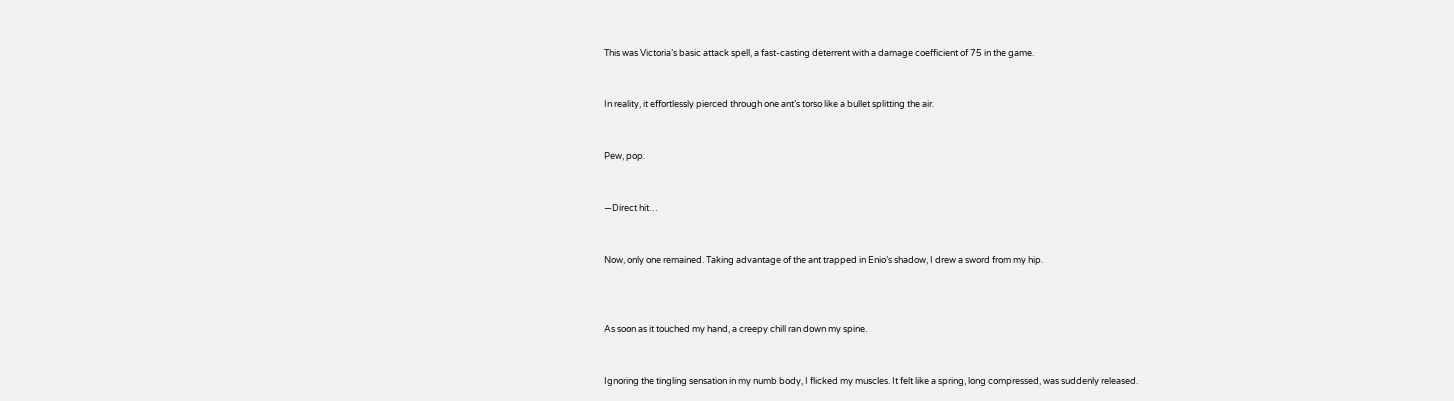This was Victoria’s basic attack spell, a fast-casting deterrent with a damage coefficient of 75 in the game.


In reality, it effortlessly pierced through one ant’s torso like a bullet splitting the air.


Pew, pop.


—Direct hit…


Now, only one remained. Taking advantage of the ant trapped in Enio’s shadow, I drew a sword from my hip.



As soon as it touched my hand, a creepy chill ran down my spine.


Ignoring the tingling sensation in my numb body, I flicked my muscles. It felt like a spring, long compressed, was suddenly released.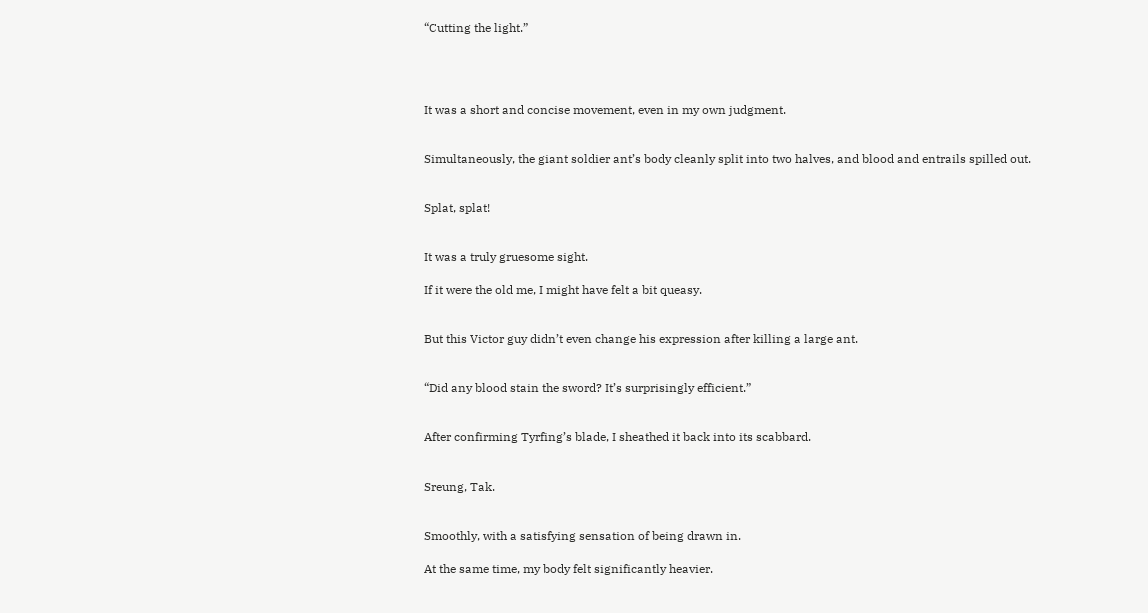“Cutting the light.”




It was a short and concise movement, even in my own judgment.


Simultaneously, the giant soldier ant’s body cleanly split into two halves, and blood and entrails spilled out.


Splat, splat!


It was a truly gruesome sight.

If it were the old me, I might have felt a bit queasy.


But this Victor guy didn’t even change his expression after killing a large ant.


“Did any blood stain the sword? It’s surprisingly efficient.”


After confirming Tyrfing’s blade, I sheathed it back into its scabbard.


Sreung, Tak.


Smoothly, with a satisfying sensation of being drawn in.

At the same time, my body felt significantly heavier.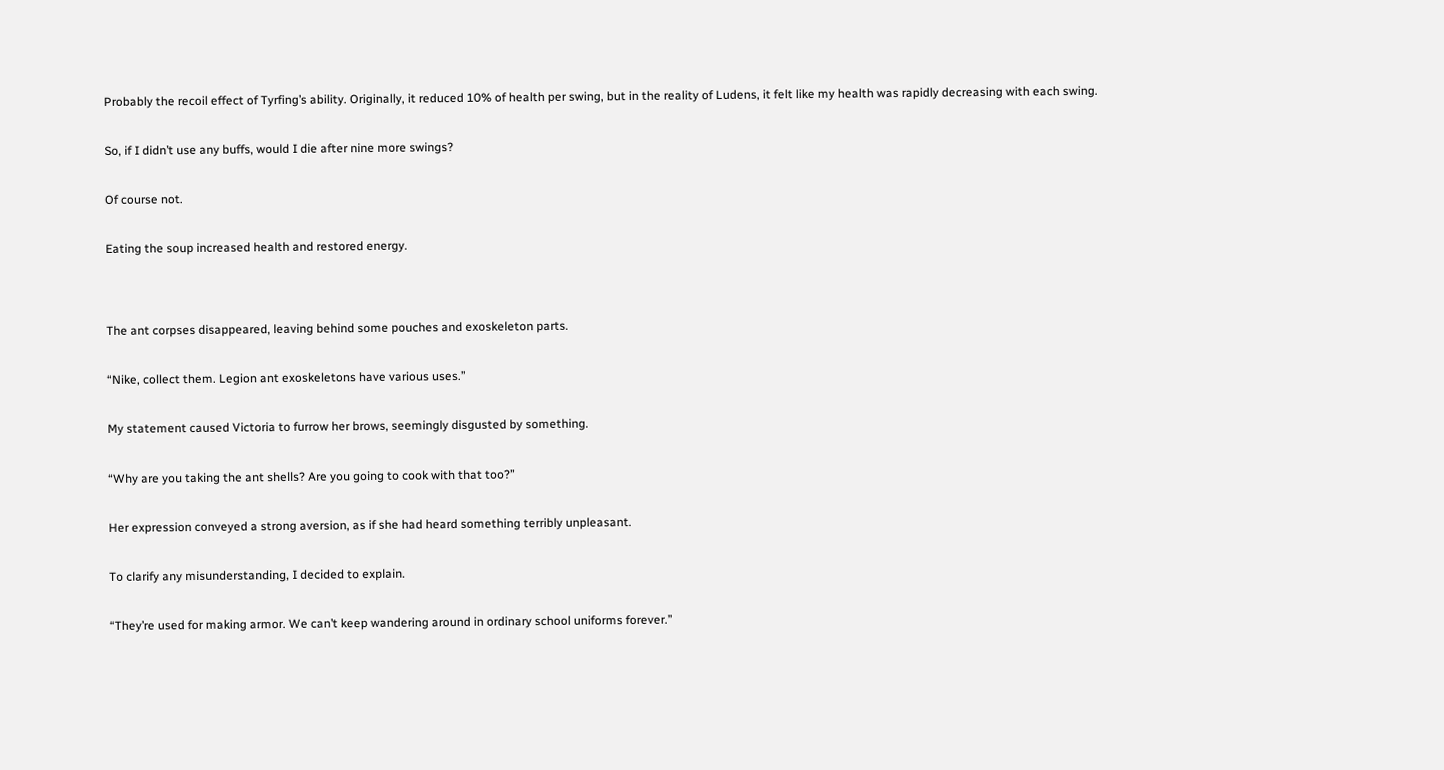Probably the recoil effect of Tyrfing’s ability. Originally, it reduced 10% of health per swing, but in the reality of Ludens, it felt like my health was rapidly decreasing with each swing.


So, if I didn’t use any buffs, would I die after nine more swings?


Of course not.


Eating the soup increased health and restored energy.




The ant corpses disappeared, leaving behind some pouches and exoskeleton parts.


“Nike, collect them. Legion ant exoskeletons have various uses.”


My statement caused Victoria to furrow her brows, seemingly disgusted by something.


“Why are you taking the ant shells? Are you going to cook with that too?”


Her expression conveyed a strong aversion, as if she had heard something terribly unpleasant.


To clarify any misunderstanding, I decided to explain.


“They’re used for making armor. We can’t keep wandering around in ordinary school uniforms forever.”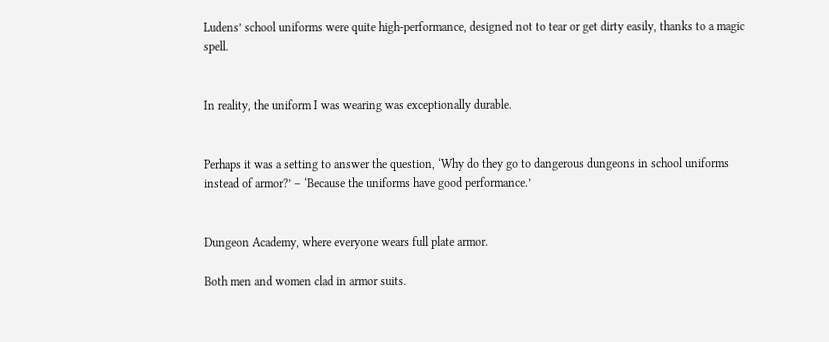Ludens’ school uniforms were quite high-performance, designed not to tear or get dirty easily, thanks to a magic spell.


In reality, the uniform I was wearing was exceptionally durable.


Perhaps it was a setting to answer the question, ‘Why do they go to dangerous dungeons in school uniforms instead of armor?’ – ‘Because the uniforms have good performance.’


Dungeon Academy, where everyone wears full plate armor.

Both men and women clad in armor suits.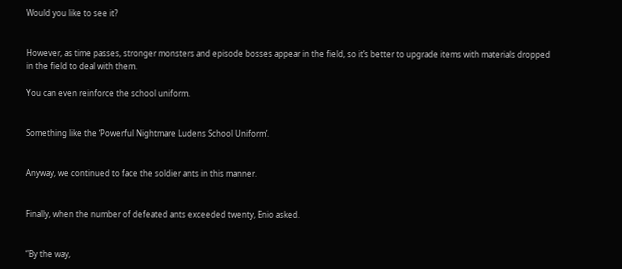Would you like to see it?


However, as time passes, stronger monsters and episode bosses appear in the field, so it’s better to upgrade items with materials dropped in the field to deal with them.

You can even reinforce the school uniform.


Something like the ‘Powerful Nightmare Ludens School Uniform’.


Anyway, we continued to face the soldier ants in this manner.


Finally, when the number of defeated ants exceeded twenty, Enio asked.


“By the way,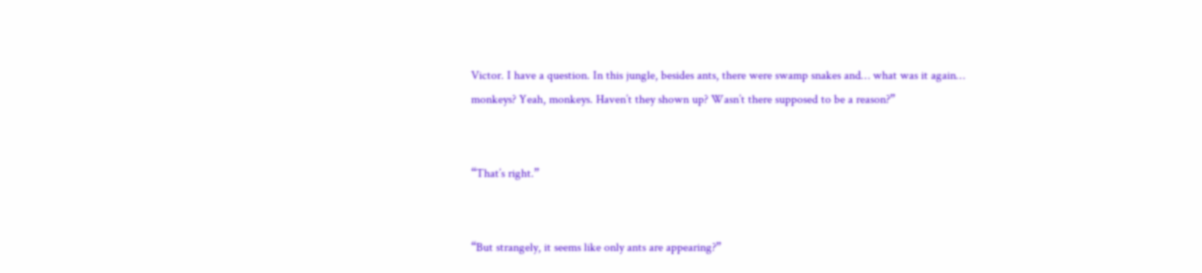Victor. I have a question. In this jungle, besides ants, there were swamp snakes and… what was it again… monkeys? Yeah, monkeys. Haven’t they shown up? Wasn’t there supposed to be a reason?”


“That’s right.”


“But strangely, it seems like only ants are appearing?”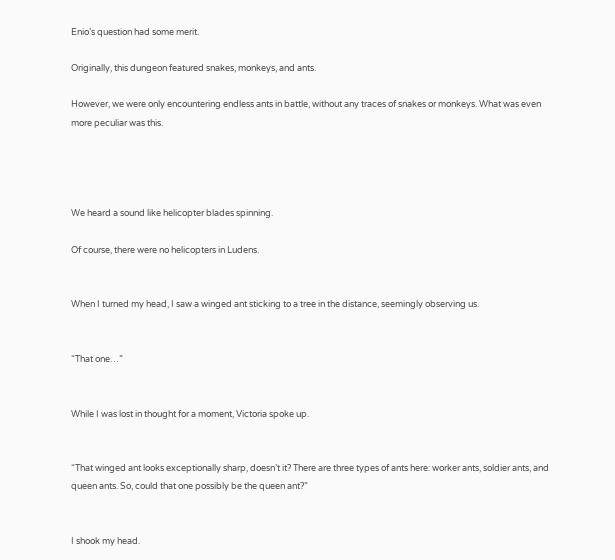Enio’s question had some merit.

Originally, this dungeon featured snakes, monkeys, and ants.

However, we were only encountering endless ants in battle, without any traces of snakes or monkeys. What was even more peculiar was this.




We heard a sound like helicopter blades spinning.

Of course, there were no helicopters in Ludens.


When I turned my head, I saw a winged ant sticking to a tree in the distance, seemingly observing us.


“That one…”


While I was lost in thought for a moment, Victoria spoke up.


“That winged ant looks exceptionally sharp, doesn’t it? There are three types of ants here: worker ants, soldier ants, and queen ants. So, could that one possibly be the queen ant?”


I shook my head.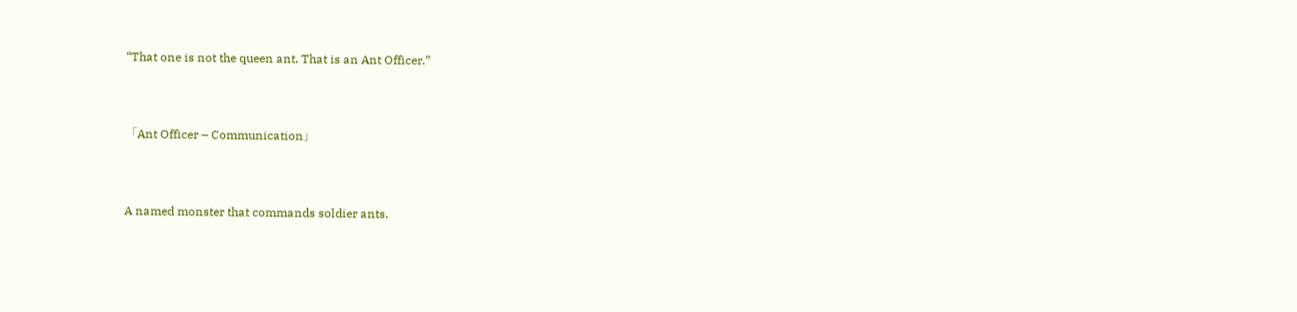“That one is not the queen ant. That is an Ant Officer.”


「Ant Officer – Communication」


A named monster that commands soldier ants.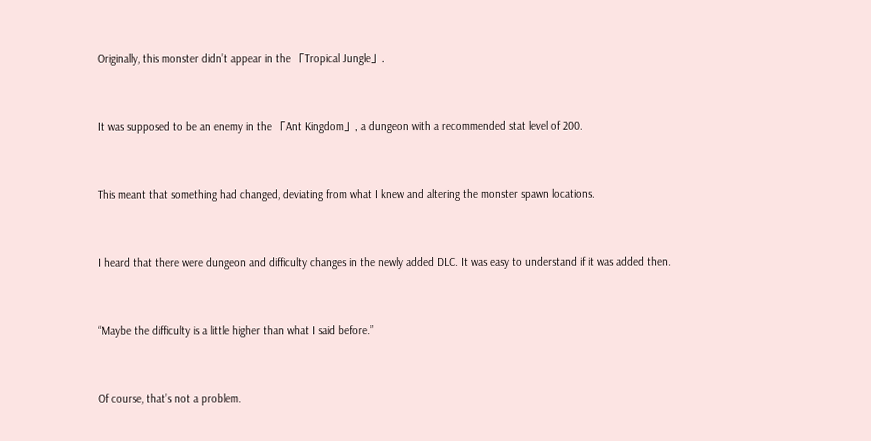Originally, this monster didn’t appear in the 「Tropical Jungle」.


It was supposed to be an enemy in the 「Ant Kingdom」, a dungeon with a recommended stat level of 200.


This meant that something had changed, deviating from what I knew and altering the monster spawn locations.


I heard that there were dungeon and difficulty changes in the newly added DLC. It was easy to understand if it was added then.


“Maybe the difficulty is a little higher than what I said before.”


Of course, that’s not a problem.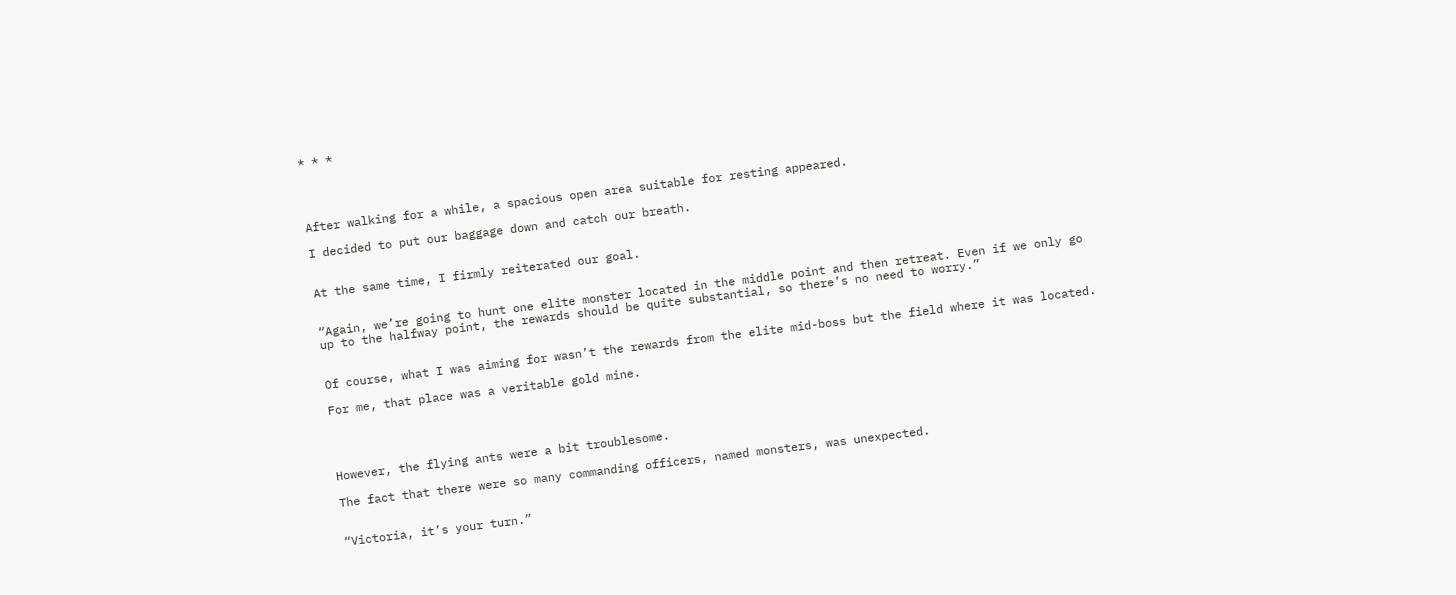* * *




After walking for a while, a spacious open area suitable for resting appeared.

I decided to put our baggage down and catch our breath.


At the same time, I firmly reiterated our goal.


“Again, we’re going to hunt one elite monster located in the middle point and then retreat. Even if we only go up to the halfway point, the rewards should be quite substantial, so there’s no need to worry.”


Of course, what I was aiming for wasn’t the rewards from the elite mid-boss but the field where it was located.

For me, that place was a veritable gold mine.




However, the flying ants were a bit troublesome.

The fact that there were so many commanding officers, named monsters, was unexpected.


“Victoria, it’s your turn.”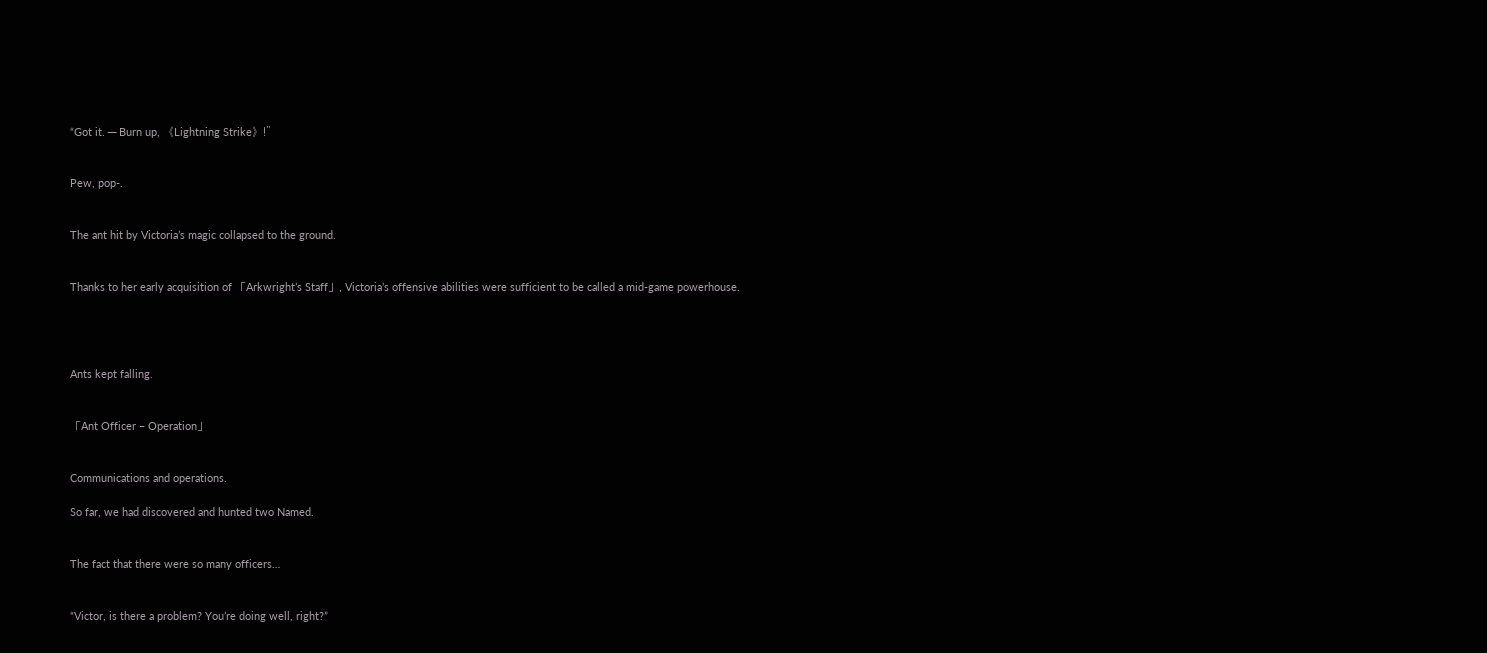“Got it. ─ Burn up, 《Lightning Strike》!”


Pew, pop-.


The ant hit by Victoria’s magic collapsed to the ground.


Thanks to her early acquisition of 「Arkwright’s Staff」, Victoria’s offensive abilities were sufficient to be called a mid-game powerhouse.




Ants kept falling.


「Ant Officer – Operation」


Communications and operations.

So far, we had discovered and hunted two Named.


The fact that there were so many officers…


“Victor, is there a problem? You’re doing well, right?”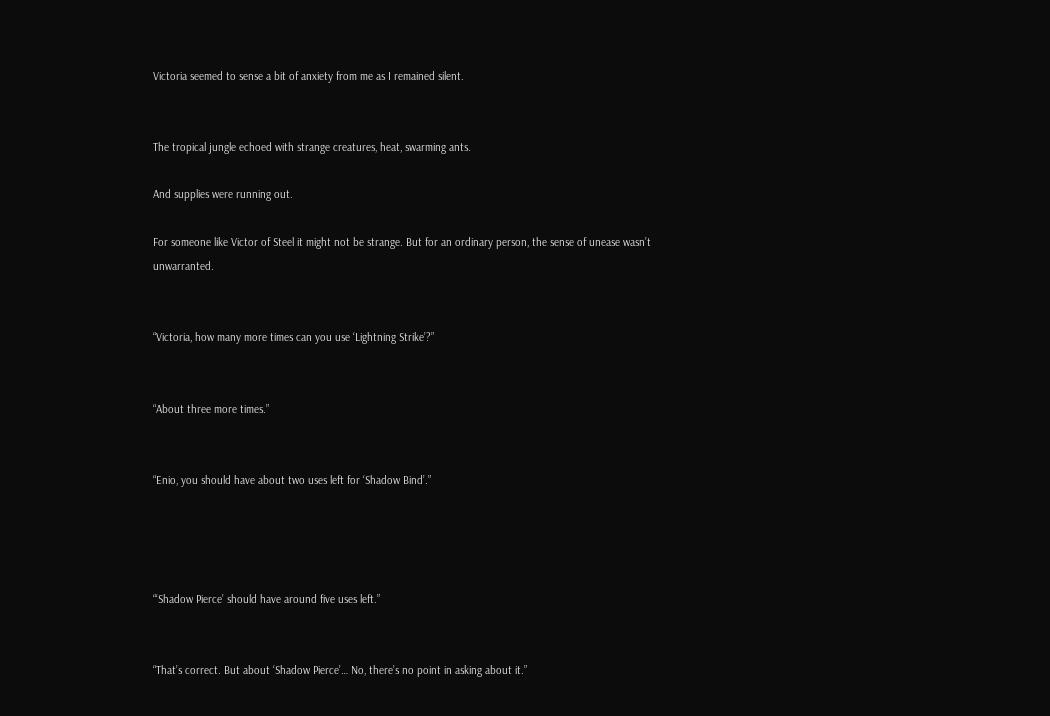Victoria seemed to sense a bit of anxiety from me as I remained silent.


The tropical jungle echoed with strange creatures, heat, swarming ants.

And supplies were running out.

For someone like Victor of Steel it might not be strange. But for an ordinary person, the sense of unease wasn’t unwarranted.


“Victoria, how many more times can you use ‘Lightning Strike’?”


“About three more times.”


“Enio, you should have about two uses left for ‘Shadow Bind’.”




“‘Shadow Pierce’ should have around five uses left.”


“That’s correct. But about ‘Shadow Pierce’… No, there’s no point in asking about it.”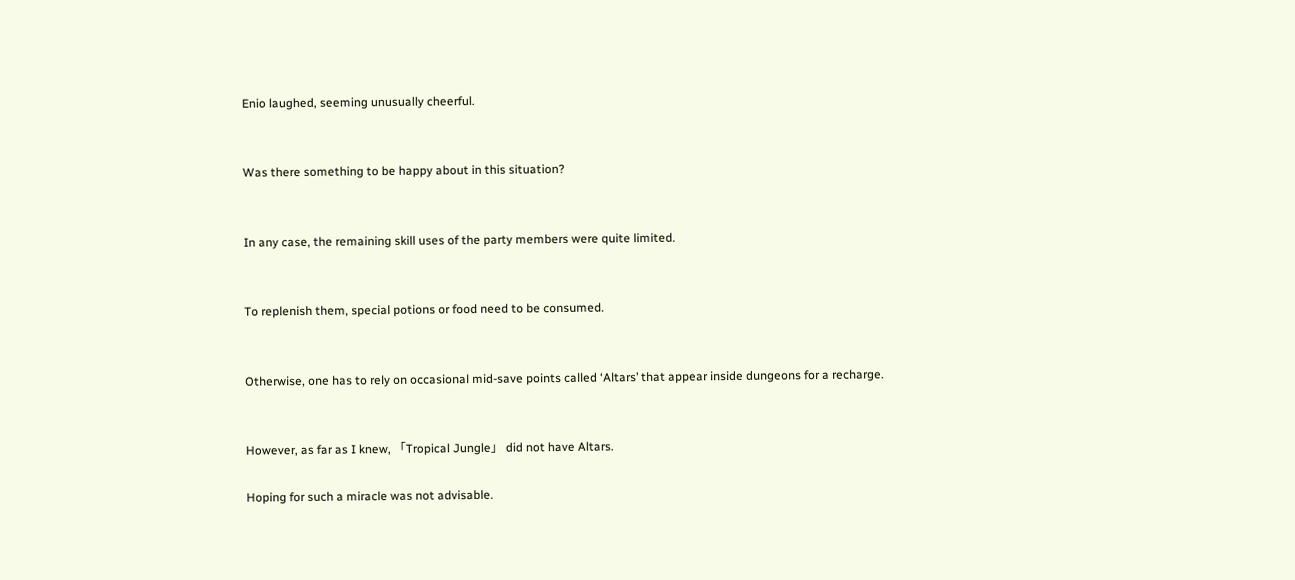Enio laughed, seeming unusually cheerful.


Was there something to be happy about in this situation?


In any case, the remaining skill uses of the party members were quite limited.


To replenish them, special potions or food need to be consumed.


Otherwise, one has to rely on occasional mid-save points called ‘Altars’ that appear inside dungeons for a recharge.


However, as far as I knew, 「Tropical Jungle」 did not have Altars.

Hoping for such a miracle was not advisable.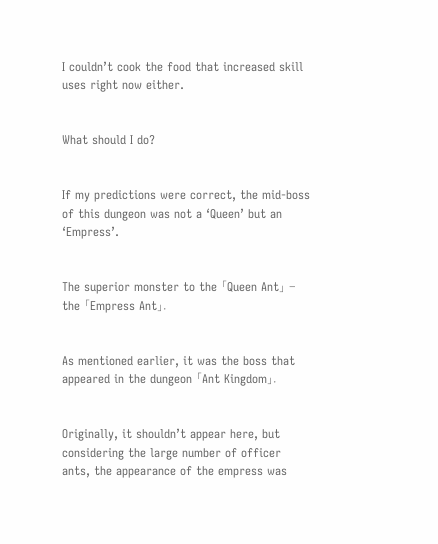I couldn’t cook the food that increased skill uses right now either.


What should I do?


If my predictions were correct, the mid-boss of this dungeon was not a ‘Queen’ but an ‘Empress’.


The superior monster to the 「Queen Ant」 – the 「Empress Ant」.


As mentioned earlier, it was the boss that appeared in the dungeon 「Ant Kingdom」.


Originally, it shouldn’t appear here, but considering the large number of officer ants, the appearance of the empress was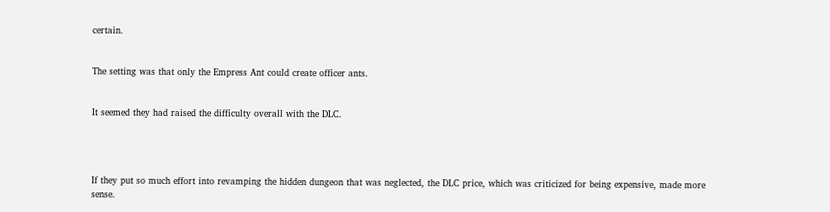certain.


The setting was that only the Empress Ant could create officer ants.


It seemed they had raised the difficulty overall with the DLC.




If they put so much effort into revamping the hidden dungeon that was neglected, the DLC price, which was criticized for being expensive, made more sense.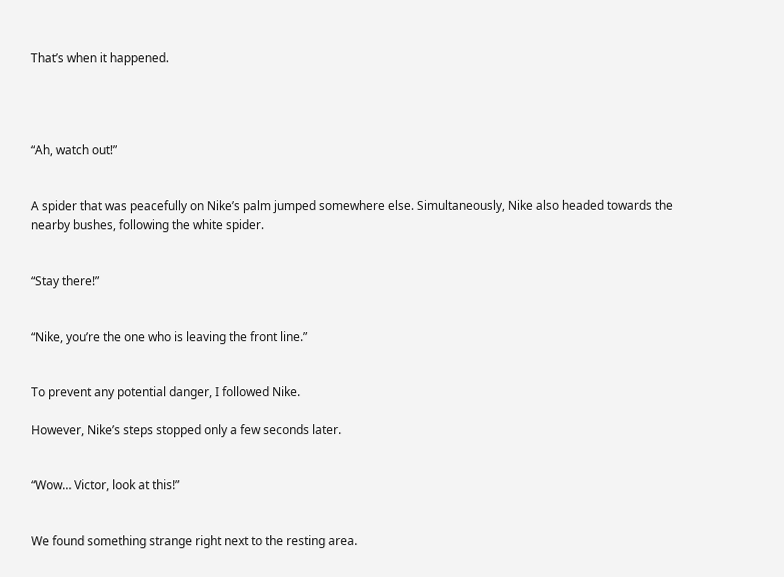That’s when it happened.




“Ah, watch out!”


A spider that was peacefully on Nike’s palm jumped somewhere else. Simultaneously, Nike also headed towards the nearby bushes, following the white spider.


“Stay there!”


“Nike, you’re the one who is leaving the front line.”


To prevent any potential danger, I followed Nike.

However, Nike’s steps stopped only a few seconds later.


“Wow… Victor, look at this!”


We found something strange right next to the resting area.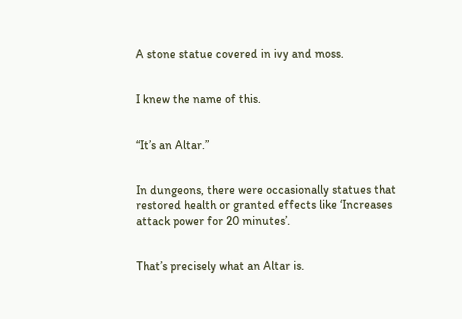A stone statue covered in ivy and moss.


I knew the name of this.


“It’s an Altar.”


In dungeons, there were occasionally statues that restored health or granted effects like ‘Increases attack power for 20 minutes’.


That’s precisely what an Altar is.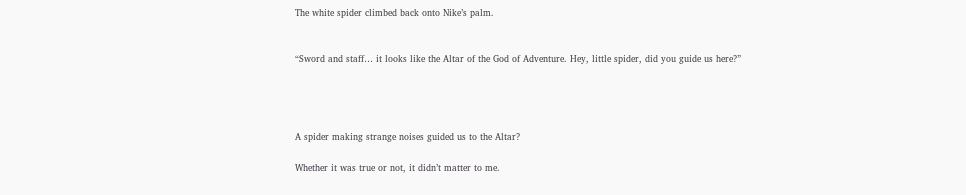The white spider climbed back onto Nike’s palm.


“Sword and staff… it looks like the Altar of the God of Adventure. Hey, little spider, did you guide us here?”




A spider making strange noises guided us to the Altar?

Whether it was true or not, it didn’t matter to me.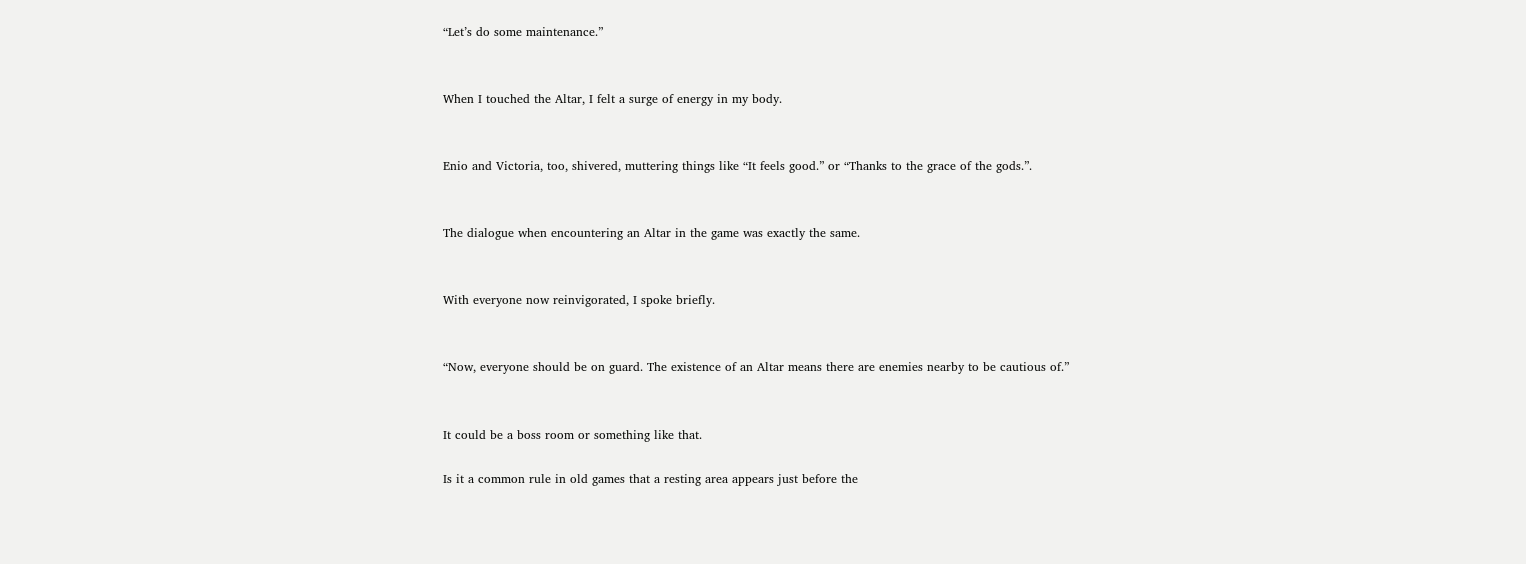“Let’s do some maintenance.”


When I touched the Altar, I felt a surge of energy in my body.


Enio and Victoria, too, shivered, muttering things like “It feels good.” or “Thanks to the grace of the gods.”.


The dialogue when encountering an Altar in the game was exactly the same.


With everyone now reinvigorated, I spoke briefly.


“Now, everyone should be on guard. The existence of an Altar means there are enemies nearby to be cautious of.”


It could be a boss room or something like that.

Is it a common rule in old games that a resting area appears just before the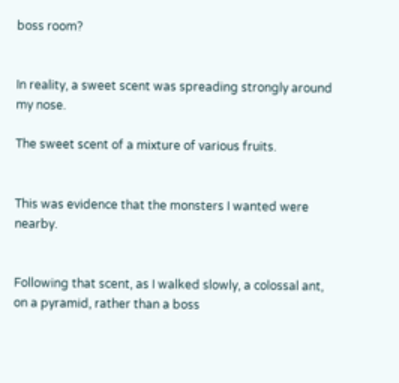boss room?


In reality, a sweet scent was spreading strongly around my nose.

The sweet scent of a mixture of various fruits.


This was evidence that the monsters I wanted were nearby.


Following that scent, as I walked slowly, a colossal ant, on a pyramid, rather than a boss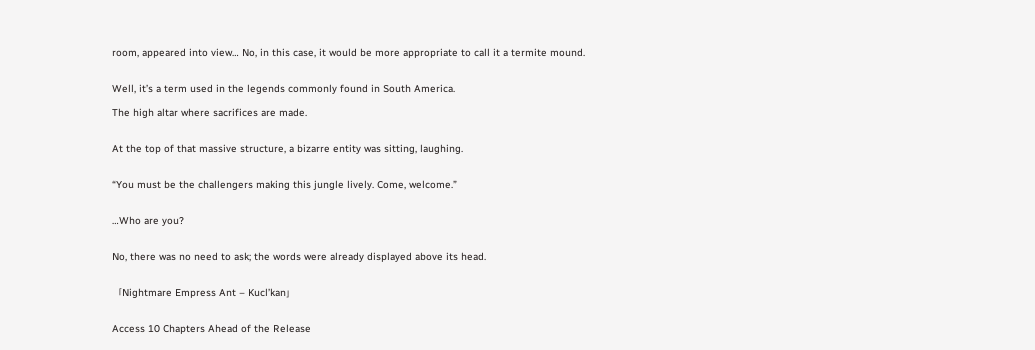room, appeared into view… No, in this case, it would be more appropriate to call it a termite mound.


Well, it’s a term used in the legends commonly found in South America.

The high altar where sacrifices are made.


At the top of that massive structure, a bizarre entity was sitting, laughing.


“You must be the challengers making this jungle lively. Come, welcome.”


…Who are you?


No, there was no need to ask; the words were already displayed above its head.


「Nightmare Empress Ant – Kucl’kan」


Access 10 Chapters Ahead of the Release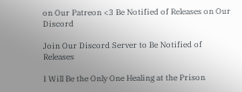on Our Patreon <3 Be Notified of Releases on Our Discord

Join Our Discord Server to Be Notified of Releases

I Will Be the Only One Healing at the Prison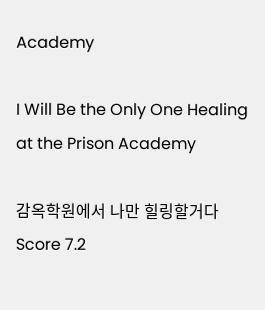Academy

I Will Be the Only One Healing at the Prison Academy

감옥학원에서 나만 힐링할거다
Score 7.2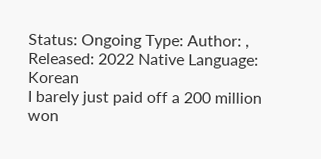Status: Ongoing Type: Author: , Released: 2022 Native Language: Korean
I barely just paid off a 200 million won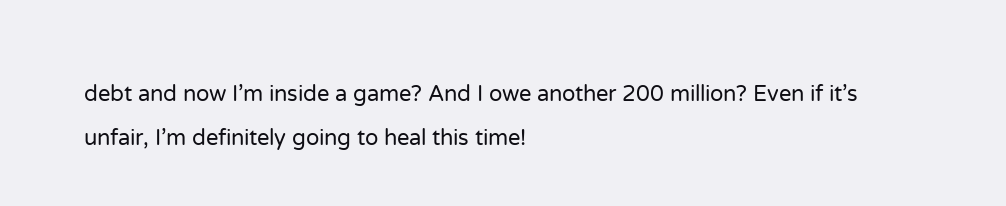debt and now I’m inside a game? And I owe another 200 million? Even if it’s unfair, I’m definitely going to heal this time!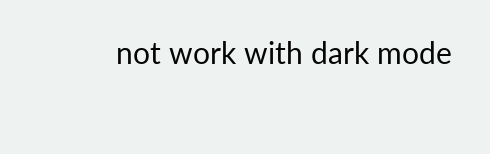not work with dark mode